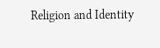Religion and Identity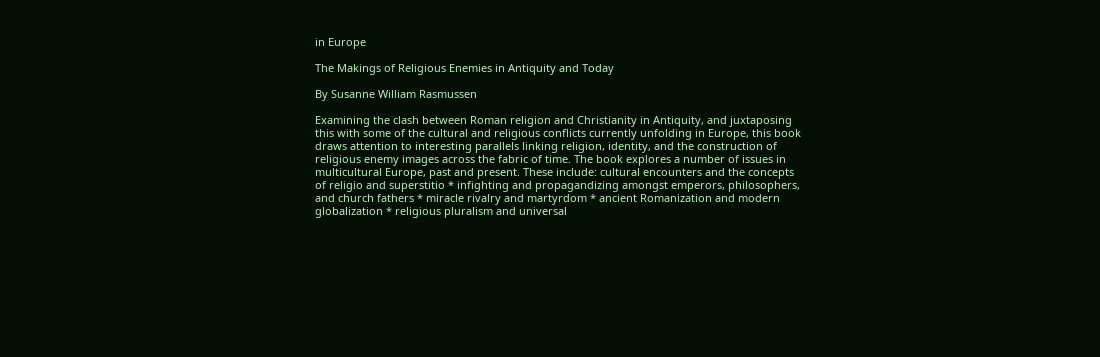in Europe

The Makings of Religious Enemies in Antiquity and Today

By Susanne William Rasmussen

Examining the clash between Roman religion and Christianity in Antiquity, and juxtaposing this with some of the cultural and religious conflicts currently unfolding in Europe, this book draws attention to interesting parallels linking religion, identity, and the construction of religious enemy images across the fabric of time. The book explores a number of issues in multicultural Europe, past and present. These include: cultural encounters and the concepts of religio and superstitio * infighting and propagandizing amongst emperors, philosophers, and church fathers * miracle rivalry and martyrdom * ancient Romanization and modern globalization * religious pluralism and universal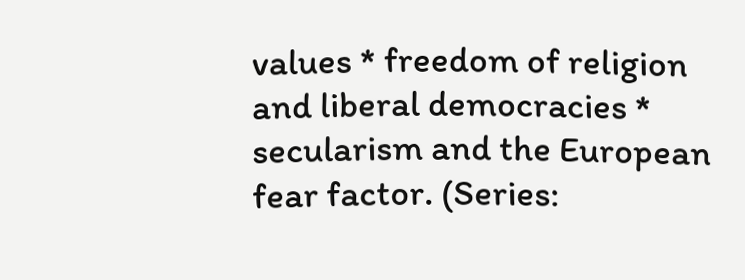values * freedom of religion and liberal democracies * secularism and the European fear factor. (Series: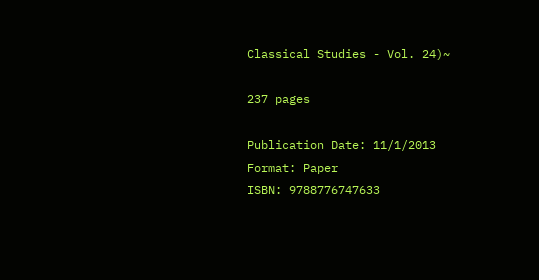Classical Studies - Vol. 24)~

237 pages

Publication Date: 11/1/2013
Format: Paper
ISBN: 9788776747633